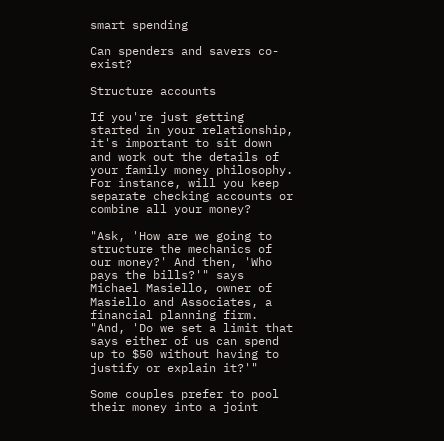smart spending

Can spenders and savers co-exist?

Structure accounts

If you're just getting started in your relationship, it's important to sit down and work out the details of your family money philosophy. For instance, will you keep separate checking accounts or combine all your money?

"Ask, 'How are we going to structure the mechanics of our money?' And then, 'Who pays the bills?'" says Michael Masiello, owner of Masiello and Associates, a financial planning firm. "And, 'Do we set a limit that says either of us can spend up to $50 without having to justify or explain it?'"

Some couples prefer to pool their money into a joint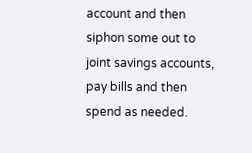account and then siphon some out to joint savings accounts, pay bills and then spend as needed.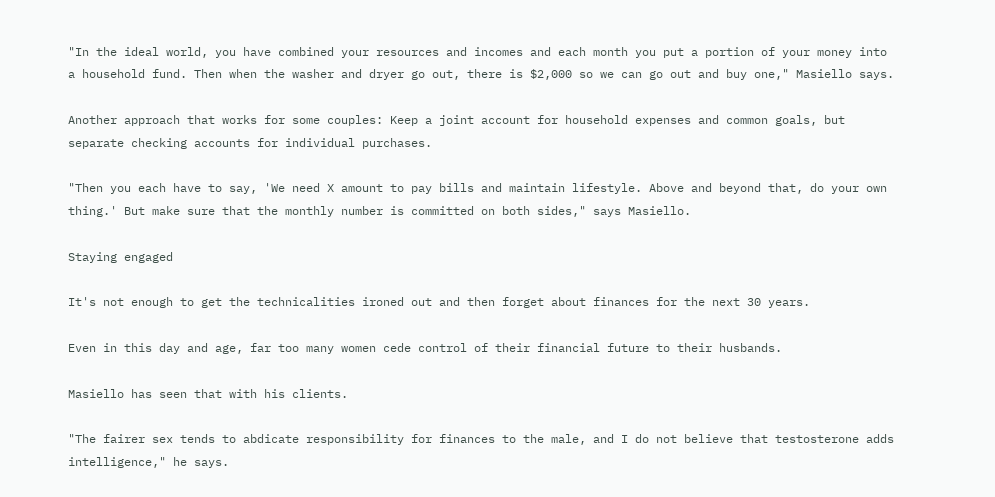"In the ideal world, you have combined your resources and incomes and each month you put a portion of your money into a household fund. Then when the washer and dryer go out, there is $2,000 so we can go out and buy one," Masiello says.

Another approach that works for some couples: Keep a joint account for household expenses and common goals, but separate checking accounts for individual purchases.

"Then you each have to say, 'We need X amount to pay bills and maintain lifestyle. Above and beyond that, do your own thing.' But make sure that the monthly number is committed on both sides," says Masiello.

Staying engaged

It's not enough to get the technicalities ironed out and then forget about finances for the next 30 years.

Even in this day and age, far too many women cede control of their financial future to their husbands.

Masiello has seen that with his clients.

"The fairer sex tends to abdicate responsibility for finances to the male, and I do not believe that testosterone adds intelligence," he says.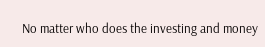No matter who does the investing and money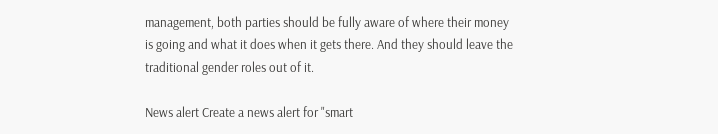management, both parties should be fully aware of where their money is going and what it does when it gets there. And they should leave the traditional gender roles out of it.

News alert Create a news alert for "smart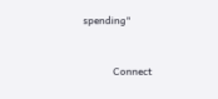spending"


          Connect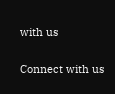with us

Connect with us